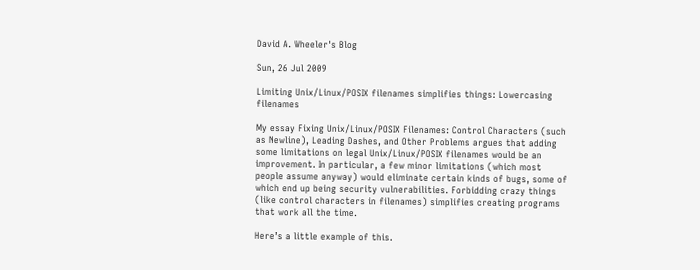David A. Wheeler's Blog

Sun, 26 Jul 2009

Limiting Unix/Linux/POSIX filenames simplifies things: Lowercasing filenames

My essay Fixing Unix/Linux/POSIX Filenames: Control Characters (such as Newline), Leading Dashes, and Other Problems argues that adding some limitations on legal Unix/Linux/POSIX filenames would be an improvement. In particular, a few minor limitations (which most people assume anyway) would eliminate certain kinds of bugs, some of which end up being security vulnerabilities. Forbidding crazy things (like control characters in filenames) simplifies creating programs that work all the time.

Here’s a little example of this.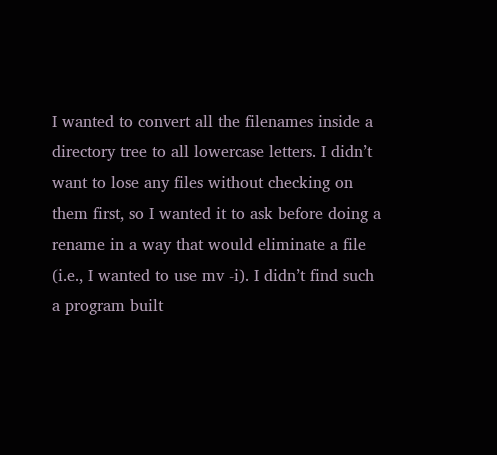I wanted to convert all the filenames inside a directory tree to all lowercase letters. I didn’t want to lose any files without checking on them first, so I wanted it to ask before doing a rename in a way that would eliminate a file (i.e., I wanted to use mv -i). I didn’t find such a program built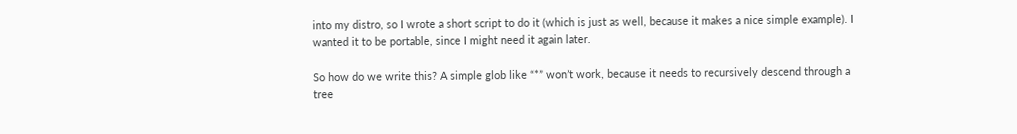into my distro, so I wrote a short script to do it (which is just as well, because it makes a nice simple example). I wanted it to be portable, since I might need it again later.

So how do we write this? A simple glob like “*” won’t work, because it needs to recursively descend through a tree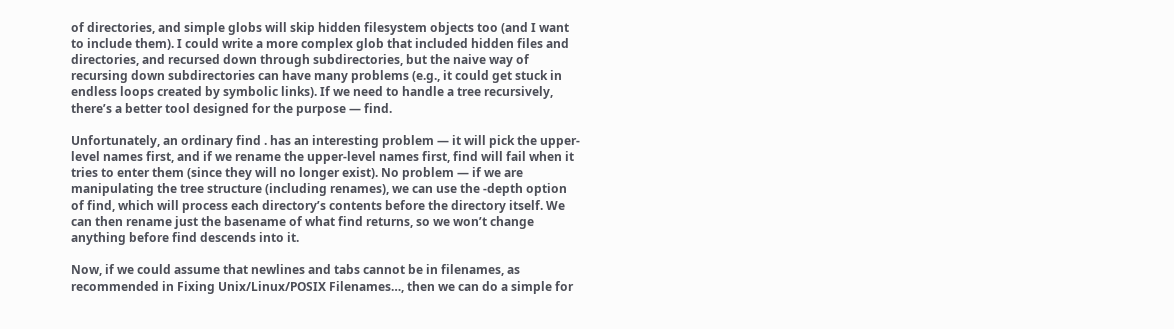of directories, and simple globs will skip hidden filesystem objects too (and I want to include them). I could write a more complex glob that included hidden files and directories, and recursed down through subdirectories, but the naive way of recursing down subdirectories can have many problems (e.g., it could get stuck in endless loops created by symbolic links). If we need to handle a tree recursively, there’s a better tool designed for the purpose — find.

Unfortunately, an ordinary find . has an interesting problem — it will pick the upper-level names first, and if we rename the upper-level names first, find will fail when it tries to enter them (since they will no longer exist). No problem — if we are manipulating the tree structure (including renames), we can use the -depth option of find, which will process each directory’s contents before the directory itself. We can then rename just the basename of what find returns, so we won’t change anything before find descends into it.

Now, if we could assume that newlines and tabs cannot be in filenames, as recommended in Fixing Unix/Linux/POSIX Filenames…, then we can do a simple for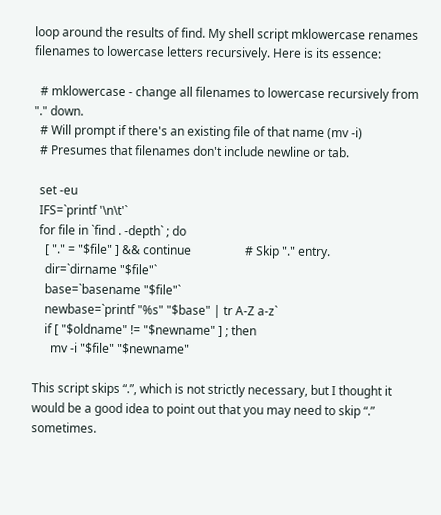loop around the results of find. My shell script mklowercase renames filenames to lowercase letters recursively. Here is its essence:

  # mklowercase - change all filenames to lowercase recursively from "." down.
  # Will prompt if there's an existing file of that name (mv -i)
  # Presumes that filenames don't include newline or tab.

  set -eu
  IFS=`printf '\n\t'`
  for file in `find . -depth` ; do
    [ "." = "$file" ] && continue                  # Skip "." entry.
    dir=`dirname "$file"`
    base=`basename "$file"`
    newbase=`printf "%s" "$base" | tr A-Z a-z`
    if [ "$oldname" != "$newname" ] ; then
      mv -i "$file" "$newname"

This script skips “.”, which is not strictly necessary, but I thought it would be a good idea to point out that you may need to skip “.” sometimes.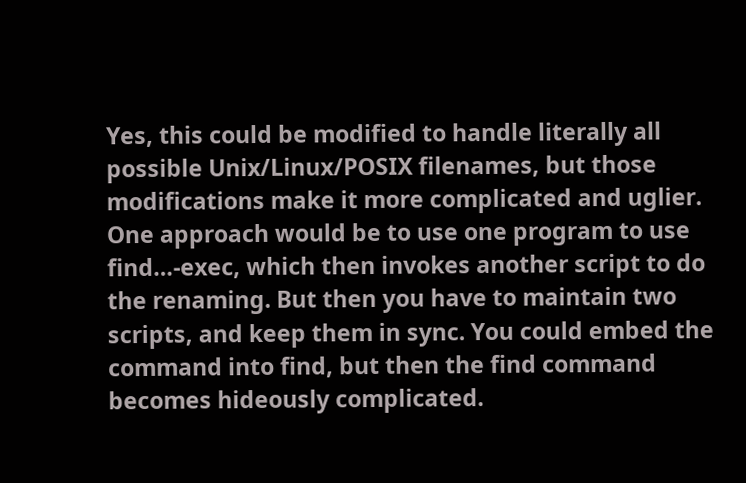Yes, this could be modified to handle literally all possible Unix/Linux/POSIX filenames, but those modifications make it more complicated and uglier. One approach would be to use one program to use find…-exec, which then invokes another script to do the renaming. But then you have to maintain two scripts, and keep them in sync. You could embed the command into find, but then the find command becomes hideously complicated.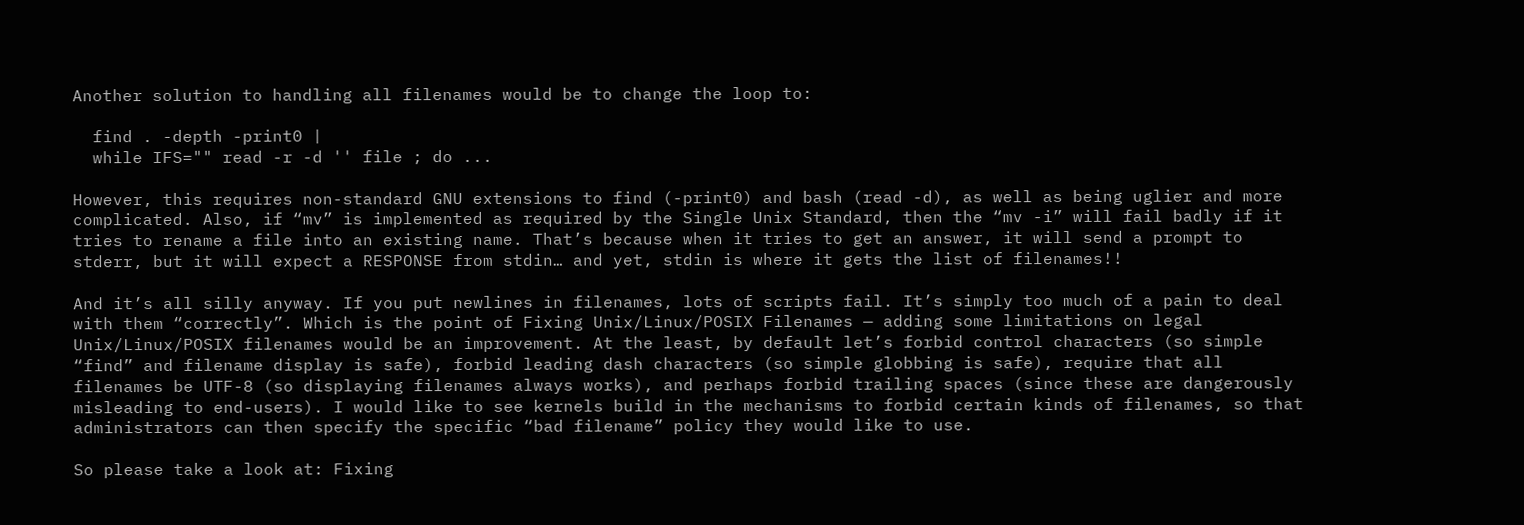Another solution to handling all filenames would be to change the loop to:

  find . -depth -print0 |
  while IFS="" read -r -d '' file ; do ...

However, this requires non-standard GNU extensions to find (-print0) and bash (read -d), as well as being uglier and more complicated. Also, if “mv” is implemented as required by the Single Unix Standard, then the “mv -i” will fail badly if it tries to rename a file into an existing name. That’s because when it tries to get an answer, it will send a prompt to stderr, but it will expect a RESPONSE from stdin… and yet, stdin is where it gets the list of filenames!!

And it’s all silly anyway. If you put newlines in filenames, lots of scripts fail. It’s simply too much of a pain to deal with them “correctly”. Which is the point of Fixing Unix/Linux/POSIX Filenames — adding some limitations on legal Unix/Linux/POSIX filenames would be an improvement. At the least, by default let’s forbid control characters (so simple “find” and filename display is safe), forbid leading dash characters (so simple globbing is safe), require that all filenames be UTF-8 (so displaying filenames always works), and perhaps forbid trailing spaces (since these are dangerously misleading to end-users). I would like to see kernels build in the mechanisms to forbid certain kinds of filenames, so that administrators can then specify the specific “bad filename” policy they would like to use.

So please take a look at: Fixing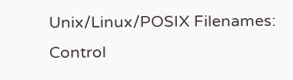Unix/Linux/POSIX Filenames: Control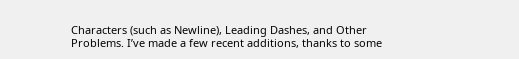Characters (such as Newline), Leading Dashes, and Other Problems. I’ve made a few recent additions, thanks to some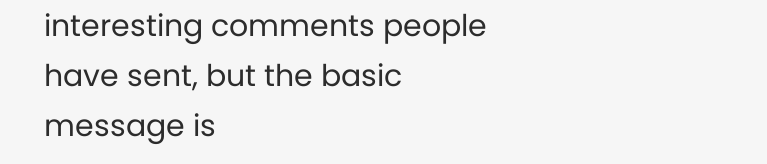interesting comments people have sent, but the basic message is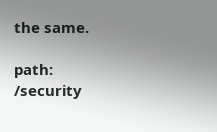the same.

path: /security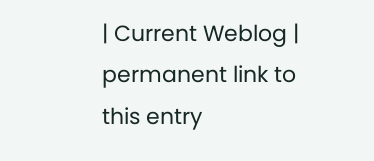| Current Weblog | permanent link to this entry